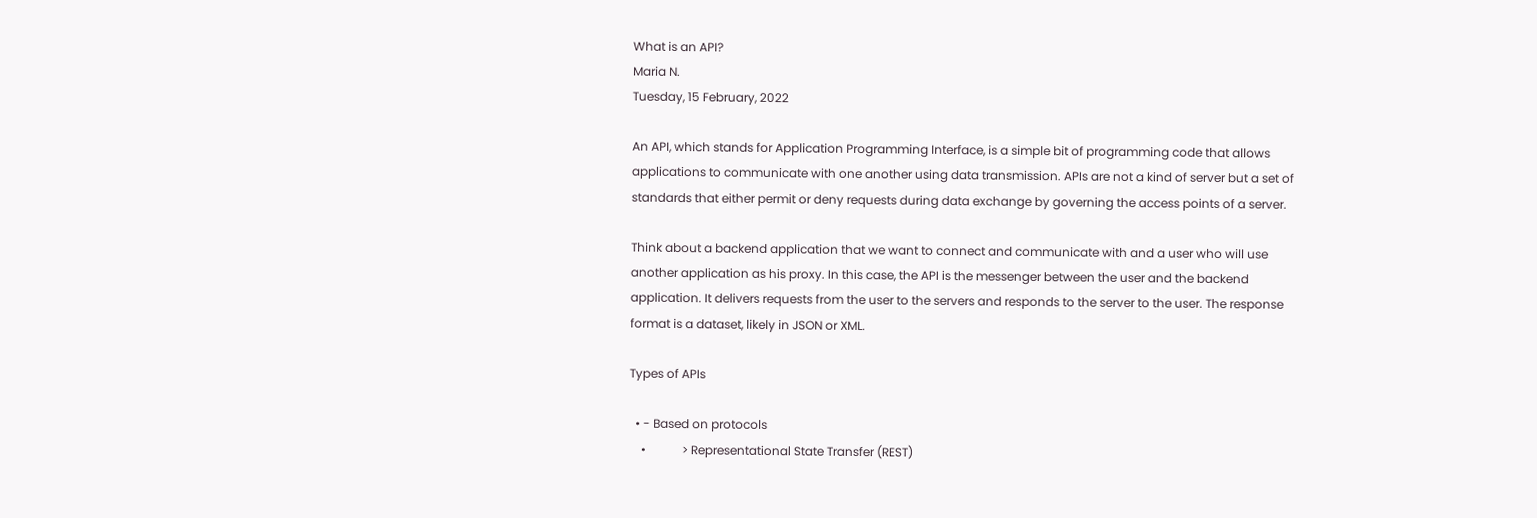What is an API?
Maria N.
Tuesday, 15 February, 2022

An API, which stands for Application Programming Interface, is a simple bit of programming code that allows applications to communicate with one another using data transmission. APIs are not a kind of server but a set of standards that either permit or deny requests during data exchange by governing the access points of a server.

Think about a backend application that we want to connect and communicate with and a user who will use another application as his proxy. In this case, the API is the messenger between the user and the backend application. It delivers requests from the user to the servers and responds to the server to the user. The response format is a dataset, likely in JSON or XML.

Types of APIs

  • - Based on protocols
    •            > Representational State Transfer (REST)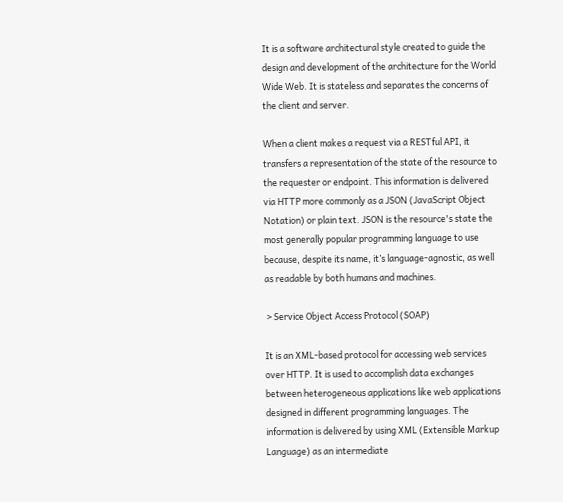It is a software architectural style created to guide the design and development of the architecture for the World Wide Web. It is stateless and separates the concerns of the client and server.

When a client makes a request via a RESTful API, it transfers a representation of the state of the resource to the requester or endpoint. This information is delivered via HTTP more commonly as a JSON (JavaScript Object Notation) or plain text. JSON is the resource's state the most generally popular programming language to use because, despite its name, it’s language-agnostic, as well as readable by both humans and machines.

 > Service Object Access Protocol (SOAP)

It is an XML-based protocol for accessing web services over HTTP. It is used to accomplish data exchanges between heterogeneous applications like web applications designed in different programming languages. The information is delivered by using XML (Extensible Markup Language) as an intermediate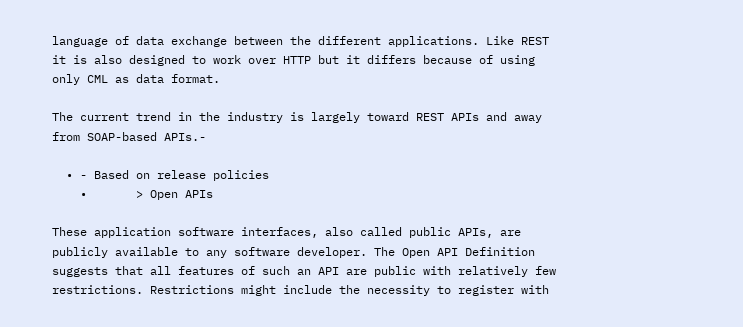language of data exchange between the different applications. Like REST it is also designed to work over HTTP but it differs because of using only CML as data format.

The current trend in the industry is largely toward REST APIs and away from SOAP-based APIs.-

  • - Based on release policies
    •       > Open APIs

These application software interfaces, also called public APIs, are publicly available to any software developer. The Open API Definition suggests that all features of such an API are public with relatively few restrictions. Restrictions might include the necessity to register with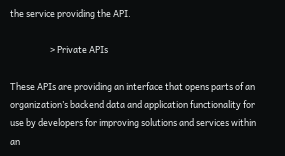the service providing the API.

                    > Private APIs

These APIs are providing an interface that opens parts of an organization’s backend data and application functionality for use by developers for improving solutions and services within an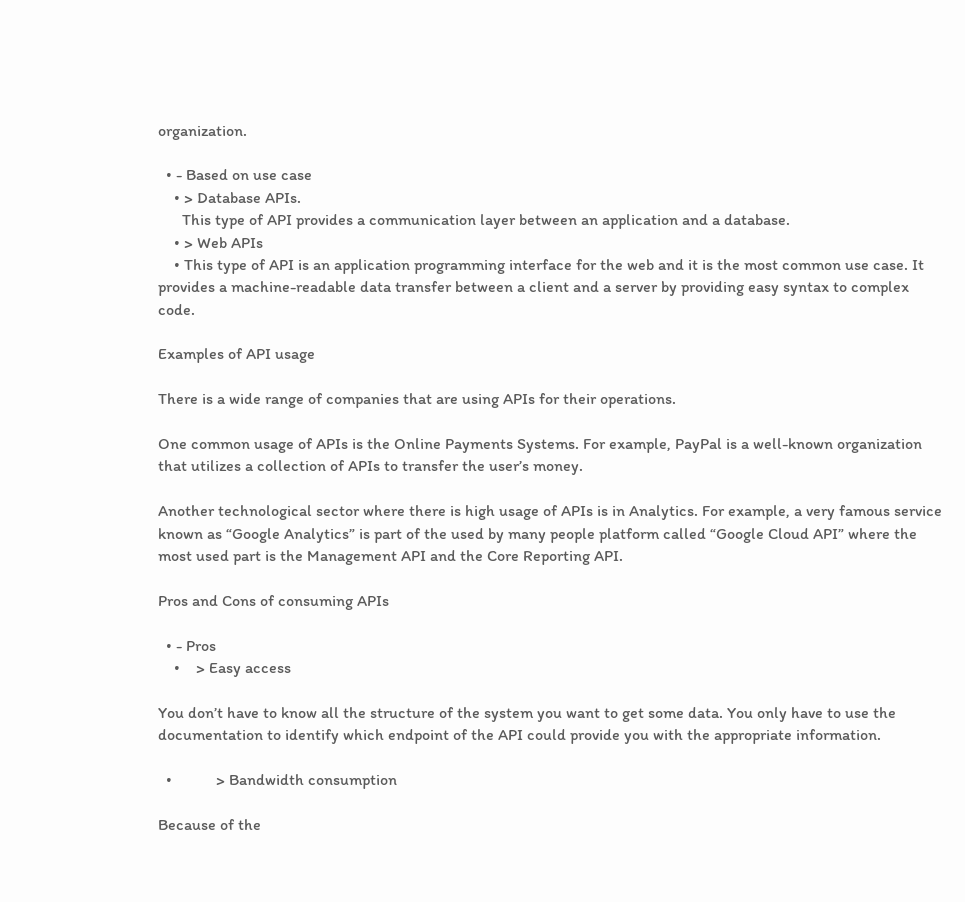organization.

  • - Based on use case
    • > Database APIs.
      This type of API provides a communication layer between an application and a database.
    • > Web APIs
    • This type of API is an application programming interface for the web and it is the most common use case. It provides a machine-readable data transfer between a client and a server by providing easy syntax to complex code.

Examples of API usage

There is a wide range of companies that are using APIs for their operations.

One common usage of APIs is the Online Payments Systems. For example, PayPal is a well-known organization that utilizes a collection of APIs to transfer the user’s money.

Another technological sector where there is high usage of APIs is in Analytics. For example, a very famous service known as “Google Analytics” is part of the used by many people platform called “Google Cloud API” where the most used part is the Management API and the Core Reporting API.

Pros and Cons of consuming APIs

  • - Pros
    •    > Easy access

You don’t have to know all the structure of the system you want to get some data. You only have to use the documentation to identify which endpoint of the API could provide you with the appropriate information.

  •           > Bandwidth consumption

Because of the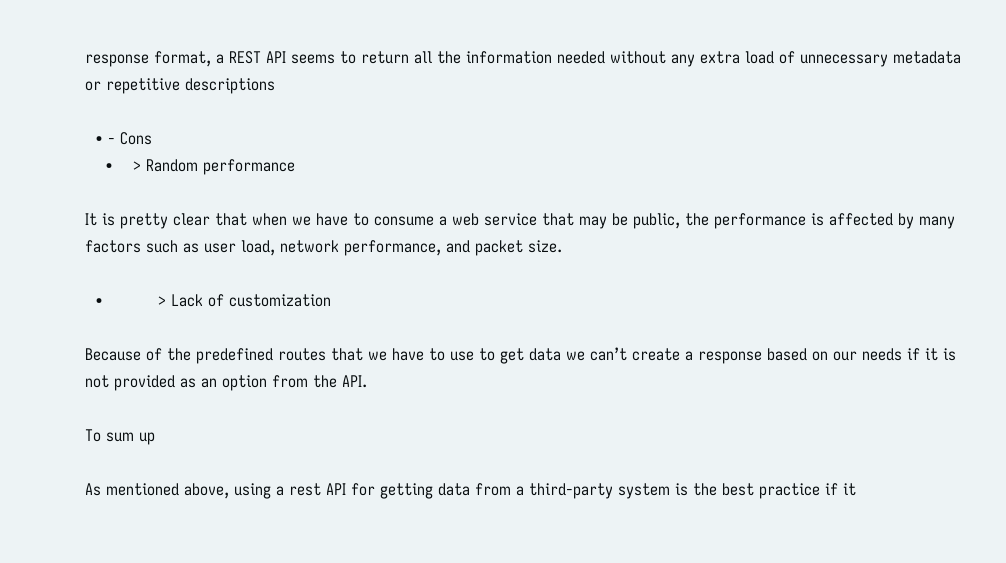response format, a REST API seems to return all the information needed without any extra load of unnecessary metadata or repetitive descriptions

  • - Cons
    •    > Random performance

It is pretty clear that when we have to consume a web service that may be public, the performance is affected by many factors such as user load, network performance, and packet size.

  •           > Lack of customization

Because of the predefined routes that we have to use to get data we can’t create a response based on our needs if it is not provided as an option from the API.

To sum up

As mentioned above, using a rest API for getting data from a third-party system is the best practice if it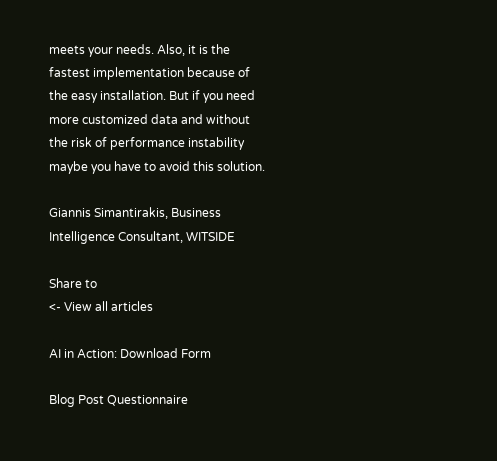meets your needs. Also, it is the fastest implementation because of the easy installation. But if you need more customized data and without the risk of performance instability maybe you have to avoid this solution.

Giannis Simantirakis, Business Intelligence Consultant, WITSIDE

Share to
<- View all articles

AI in Action: Download Form

Blog Post Questionnaire